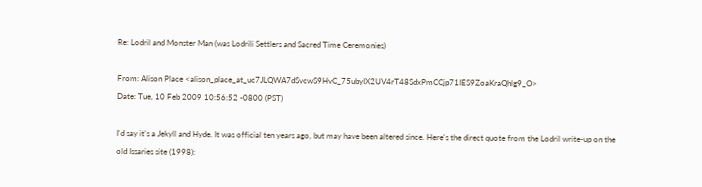Re: Lodril and Monster Man (was Lodrili Settlers and Sacred Time Ceremonies)

From: Alison Place <alison_place_at_uc7JLQWA7dSvcwS9HvC_75ubyIX2UV4rT48SdxPmCCjp71IES9ZoaKraQhlg9_O>
Date: Tue, 10 Feb 2009 10:56:52 -0800 (PST)

I'd say it's a Jekyll and Hyde. It was official ten years ago, but may have been altered since. Here's the direct quote from the Lodril write-up on the old Issaries site (1998):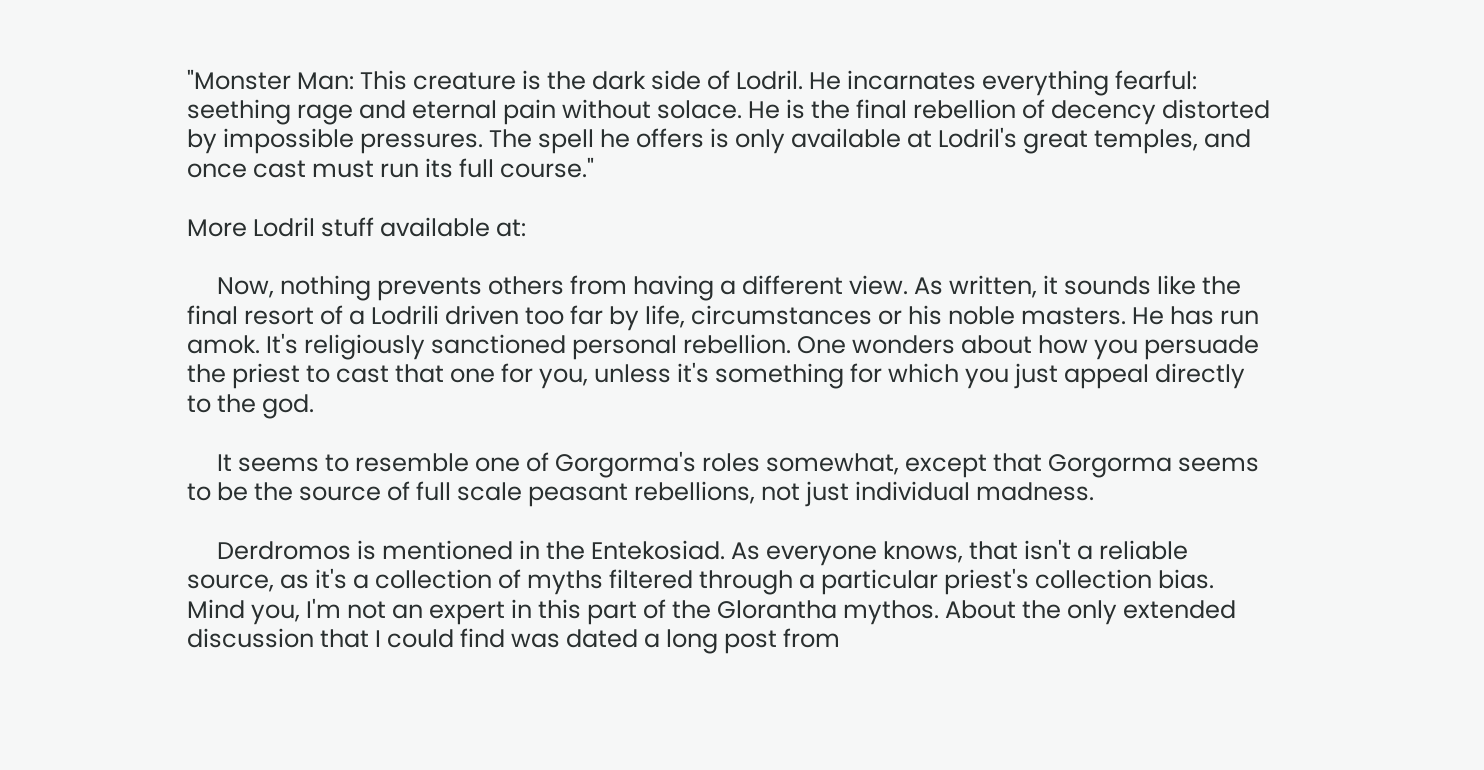"Monster Man: This creature is the dark side of Lodril. He incarnates everything fearful: seething rage and eternal pain without solace. He is the final rebellion of decency distorted by impossible pressures. The spell he offers is only available at Lodril's great temples, and once cast must run its full course."

More Lodril stuff available at:

     Now, nothing prevents others from having a different view. As written, it sounds like the final resort of a Lodrili driven too far by life, circumstances or his noble masters. He has run amok. It's religiously sanctioned personal rebellion. One wonders about how you persuade the priest to cast that one for you, unless it's something for which you just appeal directly to the god.

     It seems to resemble one of Gorgorma's roles somewhat, except that Gorgorma seems to be the source of full scale peasant rebellions, not just individual madness.

     Derdromos is mentioned in the Entekosiad. As everyone knows, that isn't a reliable source, as it's a collection of myths filtered through a particular priest's collection bias. Mind you, I'm not an expert in this part of the Glorantha mythos. About the only extended discussion that I could find was dated a long post from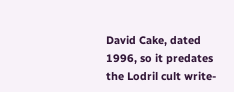David Cake, dated 1996, so it predates the Lodril cult write-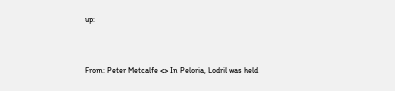up:


From: Peter Metcalfe <> In Peloria, Lodril was held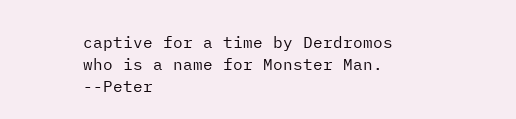captive for a time by Derdromos who is a name for Monster Man. --Peter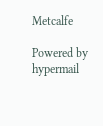Metcalfe

Powered by hypermail